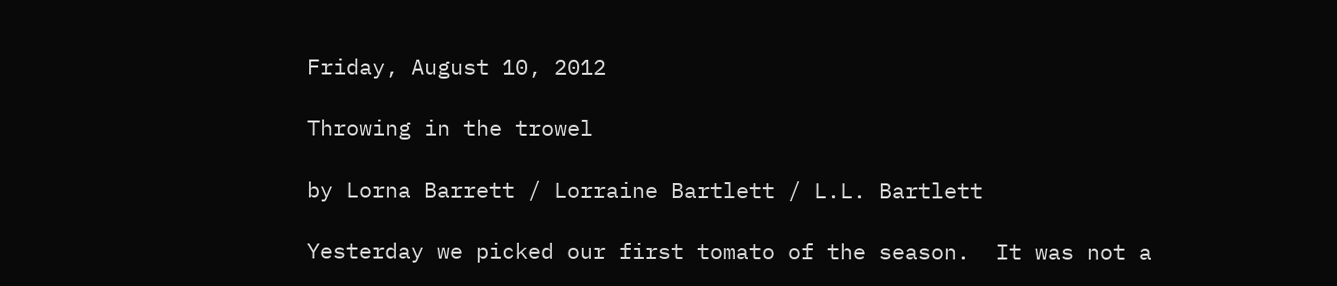Friday, August 10, 2012

Throwing in the trowel

by Lorna Barrett / Lorraine Bartlett / L.L. Bartlett

Yesterday we picked our first tomato of the season.  It was not a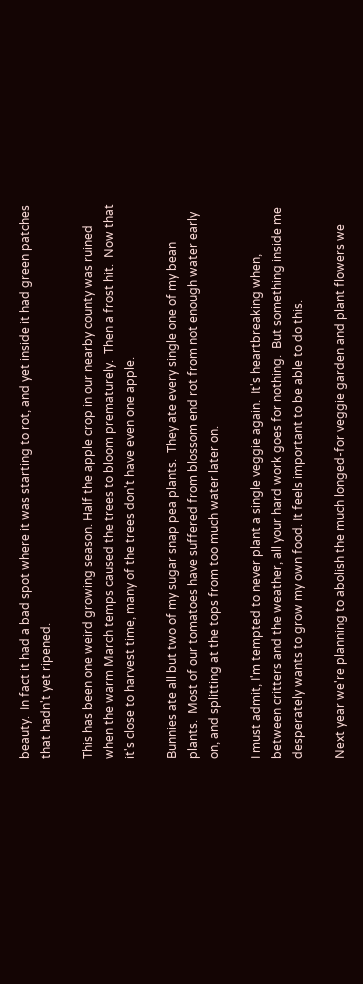beauty.  In fact it had a bad spot where it was starting to rot, and yet inside it had green patches that hadn't yet ripened.

This has been one weird growing season. Half the apple crop in our nearby county was ruined when the warm March temps caused the trees to bloom prematurely.  Then a frost hit.  Now that it's close to harvest time, many of the trees don't have even one apple.

Bunnies ate all but two of my sugar snap pea plants.  They ate every single one of my bean plants.  Most of our tomatoes have suffered from blossom end rot from not enough water early on, and splitting at the tops from too much water later on.

I must admit, I'm tempted to never plant a single veggie again.  It's heartbreaking when, between critters and the weather, all your hard work goes for nothing.  But something inside me desperately wants to grow my own food. It feels important to be able to do this.

Next year we're planning to abolish the much longed-for veggie garden and plant flowers we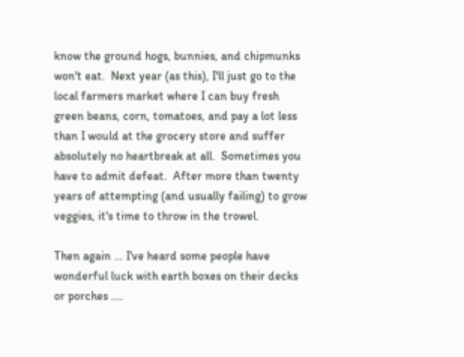know the ground hogs, bunnies, and chipmunks won't eat.  Next year (as this), I'll just go to the local farmers market where I can buy fresh green beans, corn, tomatoes, and pay a lot less than I would at the grocery store and suffer absolutely no heartbreak at all.  Sometimes you have to admit defeat.  After more than twenty years of attempting (and usually failing) to grow veggies, it's time to throw in the trowel.

Then again ... I've heard some people have wonderful luck with earth boxes on their decks or porches ....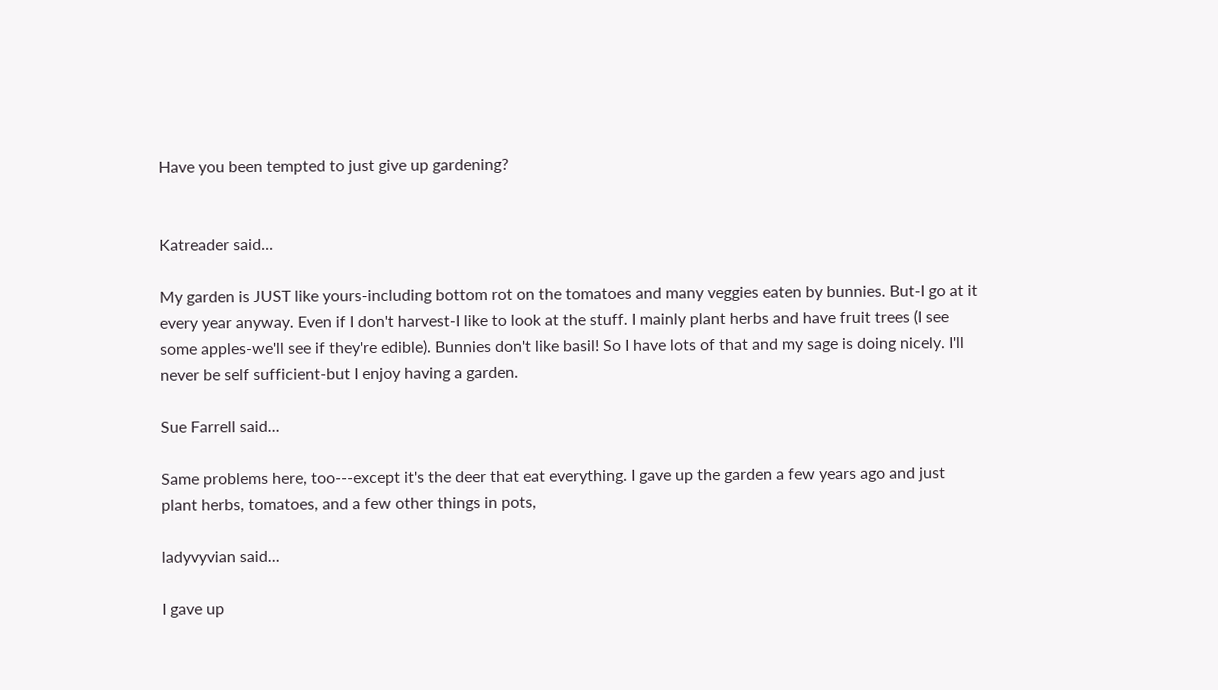Have you been tempted to just give up gardening?


Katreader said...

My garden is JUST like yours-including bottom rot on the tomatoes and many veggies eaten by bunnies. But-I go at it every year anyway. Even if I don't harvest-I like to look at the stuff. I mainly plant herbs and have fruit trees (I see some apples-we'll see if they're edible). Bunnies don't like basil! So I have lots of that and my sage is doing nicely. I'll never be self sufficient-but I enjoy having a garden.

Sue Farrell said...

Same problems here, too---except it's the deer that eat everything. I gave up the garden a few years ago and just plant herbs, tomatoes, and a few other things in pots,

ladyvyvian said...

I gave up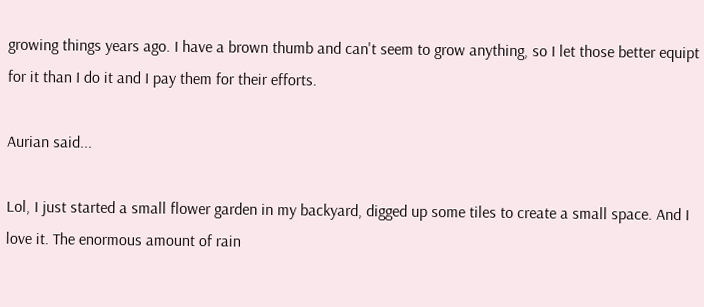growing things years ago. I have a brown thumb and can't seem to grow anything, so I let those better equipt for it than I do it and I pay them for their efforts.

Aurian said...

Lol, I just started a small flower garden in my backyard, digged up some tiles to create a small space. And I love it. The enormous amount of rain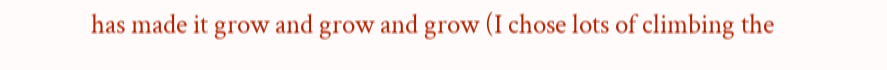has made it grow and grow and grow (I chose lots of climbing the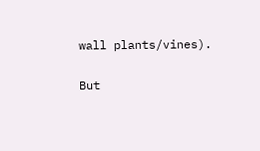wall plants/vines).

But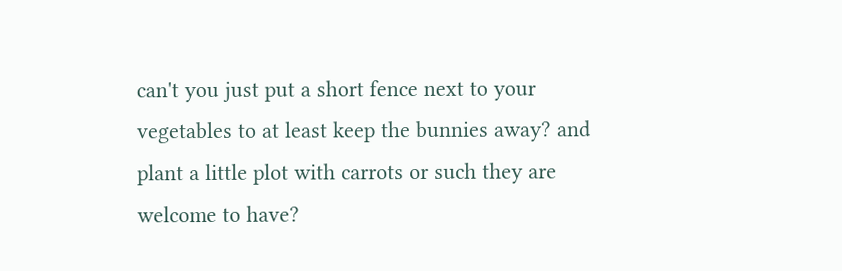can't you just put a short fence next to your vegetables to at least keep the bunnies away? and plant a little plot with carrots or such they are welcome to have?